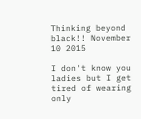Thinking beyond black!! November 10 2015

I don't know you ladies but I get tired of wearing only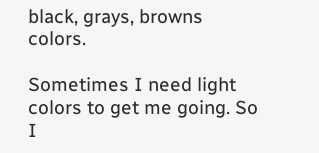black, grays, browns colors.

Sometimes I need light colors to get me going. So I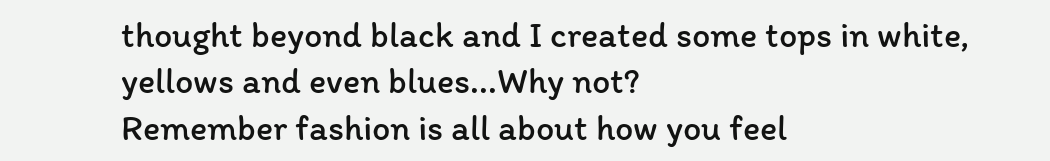thought beyond black and I created some tops in white, yellows and even blues...Why not?
Remember fashion is all about how you feel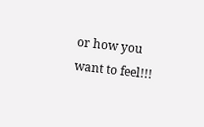or how you want to feel!!!